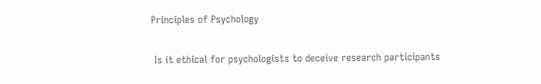Principles of Psychology

 Is it ethical for psychologists to deceive research participants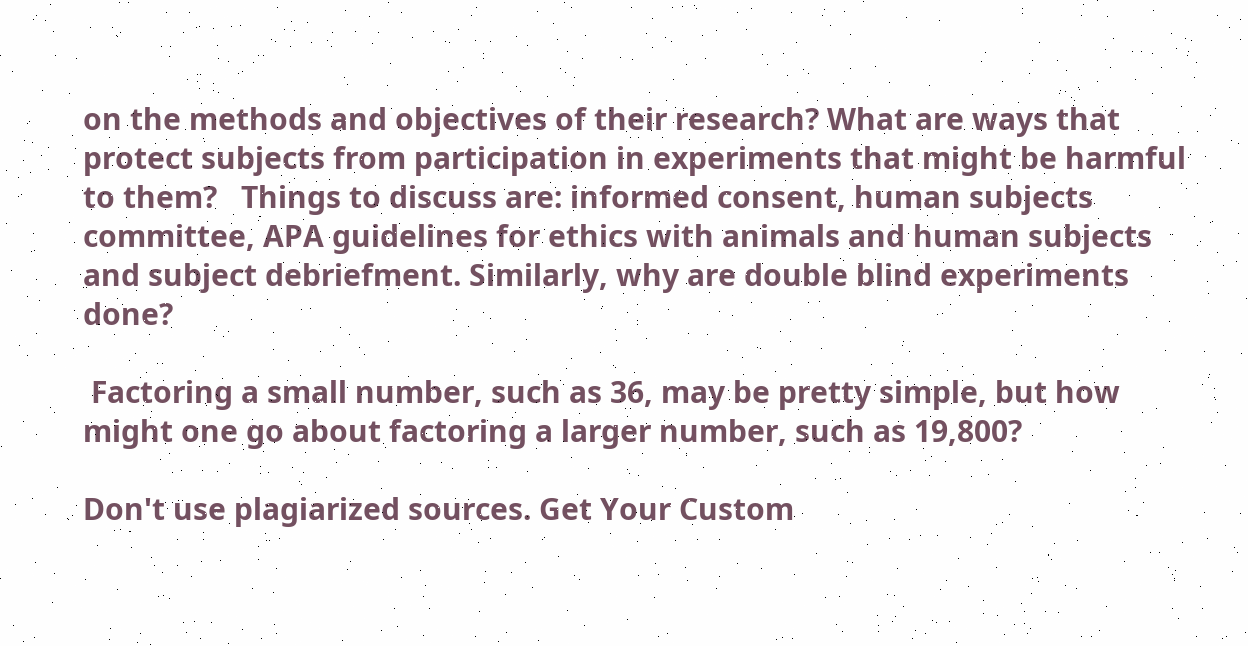on the methods and objectives of their research? What are ways that protect subjects from participation in experiments that might be harmful to them?   Things to discuss are: informed consent, human subjects committee, APA guidelines for ethics with animals and human subjects and subject debriefment. Similarly, why are double blind experiments done?

 Factoring a small number, such as 36, may be pretty simple, but how might one go about factoring a larger number, such as 19,800?

Don't use plagiarized sources. Get Your Custom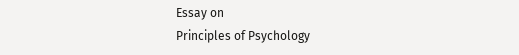Essay on
Principles of Psychology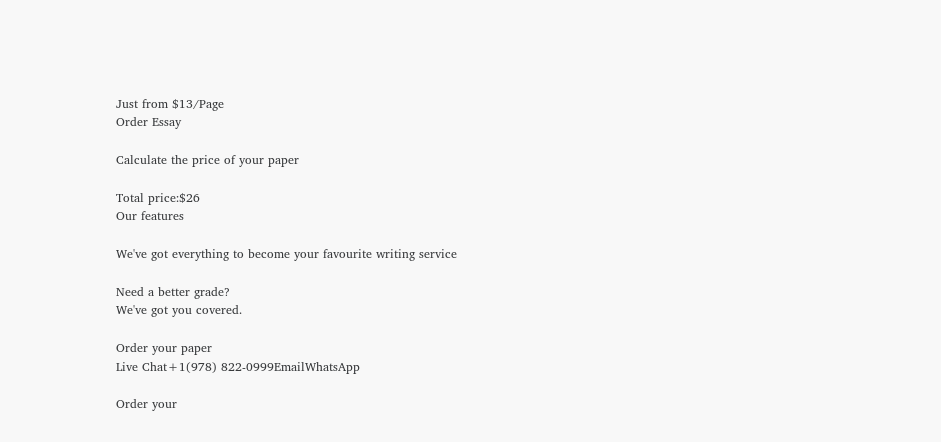Just from $13/Page
Order Essay

Calculate the price of your paper

Total price:$26
Our features

We've got everything to become your favourite writing service

Need a better grade?
We've got you covered.

Order your paper
Live Chat+1(978) 822-0999EmailWhatsApp

Order your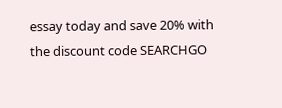essay today and save 20% with the discount code SEARCHGO